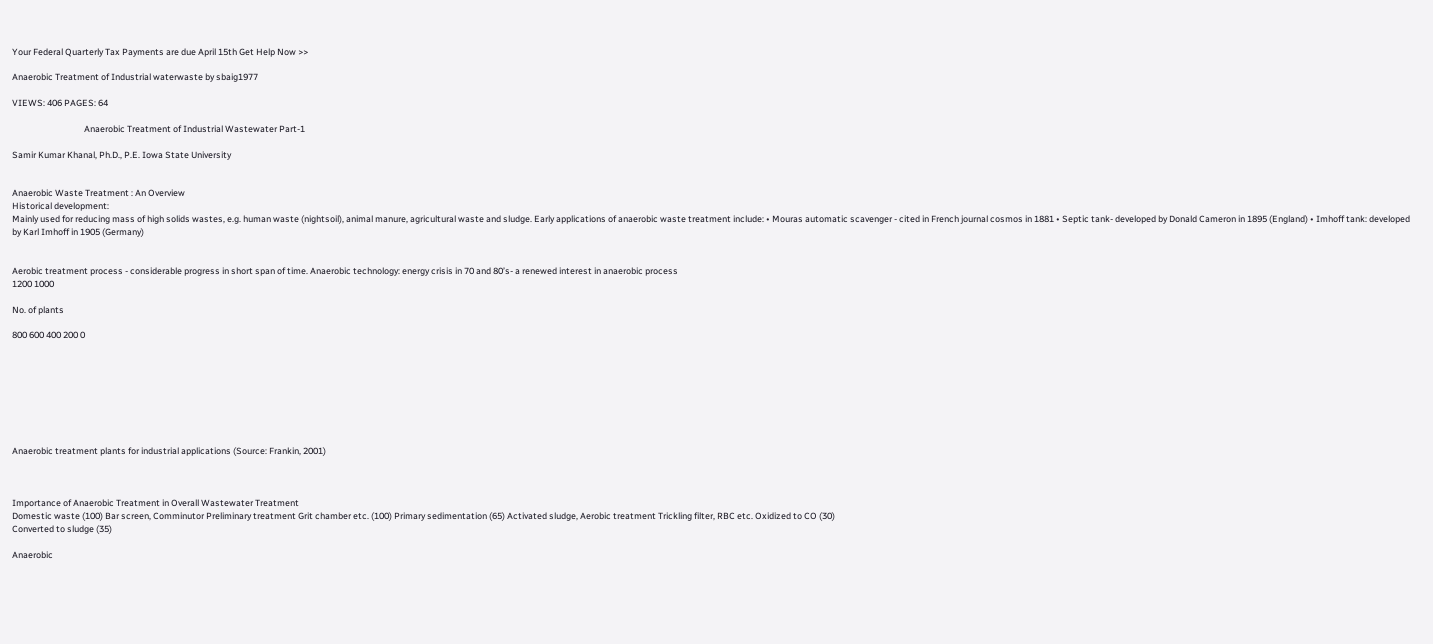Your Federal Quarterly Tax Payments are due April 15th Get Help Now >>

Anaerobic Treatment of Industrial waterwaste by sbaig1977

VIEWS: 406 PAGES: 64

                                    Anaerobic Treatment of Industrial Wastewater Part-1

Samir Kumar Khanal, Ph.D., P.E. Iowa State University


Anaerobic Waste Treatment : An Overview
Historical development:
Mainly used for reducing mass of high solids wastes, e.g. human waste (nightsoil), animal manure, agricultural waste and sludge. Early applications of anaerobic waste treatment include: • Mouras automatic scavenger - cited in French journal cosmos in 1881 • Septic tank- developed by Donald Cameron in 1895 (England) • Imhoff tank: developed by Karl Imhoff in 1905 (Germany)


Aerobic treatment process - considerable progress in short span of time. Anaerobic technology: energy crisis in 70 and 80’s- a renewed interest in anaerobic process
1200 1000

No. of plants

800 600 400 200 0








Anaerobic treatment plants for industrial applications (Source: Frankin, 2001)



Importance of Anaerobic Treatment in Overall Wastewater Treatment
Domestic waste (100) Bar screen, Comminutor Preliminary treatment Grit chamber etc. (100) Primary sedimentation (65) Activated sludge, Aerobic treatment Trickling filter, RBC etc. Oxidized to CO (30)
Converted to sludge (35)

Anaerobic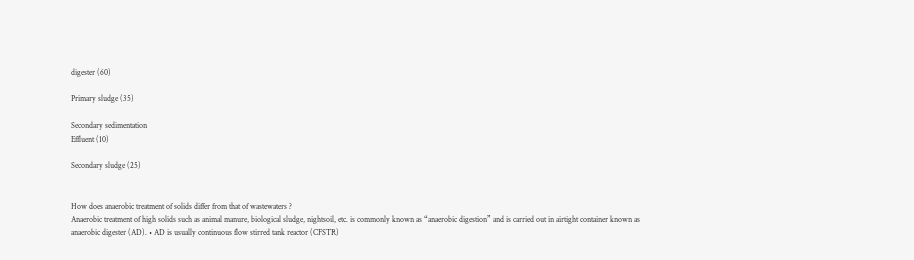digester (60)

Primary sludge (35)

Secondary sedimentation
Effluent (10)

Secondary sludge (25)


How does anaerobic treatment of solids differ from that of wastewaters ?
Anaerobic treatment of high solids such as animal manure, biological sludge, nightsoil, etc. is commonly known as “anaerobic digestion” and is carried out in airtight container known as anaerobic digester (AD). • AD is usually continuous flow stirred tank reactor (CFSTR)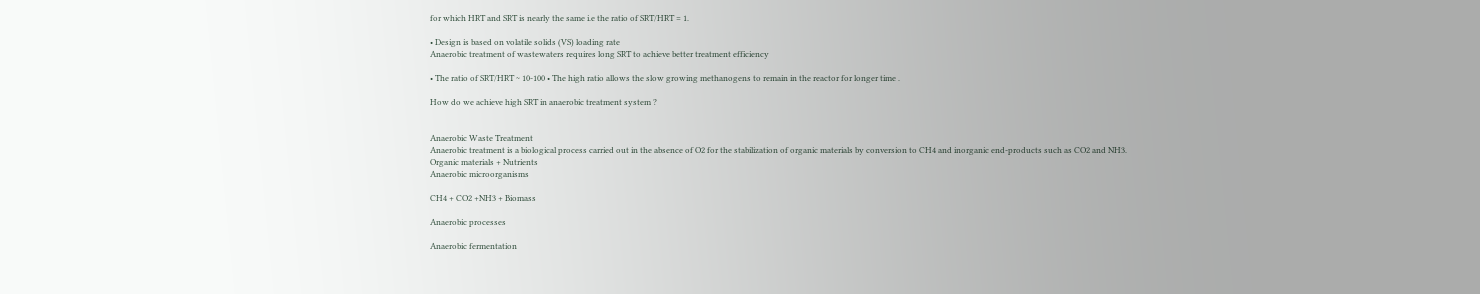for which HRT and SRT is nearly the same i.e the ratio of SRT/HRT = 1.

• Design is based on volatile solids (VS) loading rate
Anaerobic treatment of wastewaters requires long SRT to achieve better treatment efficiency

• The ratio of SRT/HRT ~ 10-100 • The high ratio allows the slow growing methanogens to remain in the reactor for longer time .

How do we achieve high SRT in anaerobic treatment system ?


Anaerobic Waste Treatment
Anaerobic treatment is a biological process carried out in the absence of O2 for the stabilization of organic materials by conversion to CH4 and inorganic end-products such as CO2 and NH3.
Organic materials + Nutrients
Anaerobic microorganisms

CH4 + CO2 +NH3 + Biomass

Anaerobic processes

Anaerobic fermentation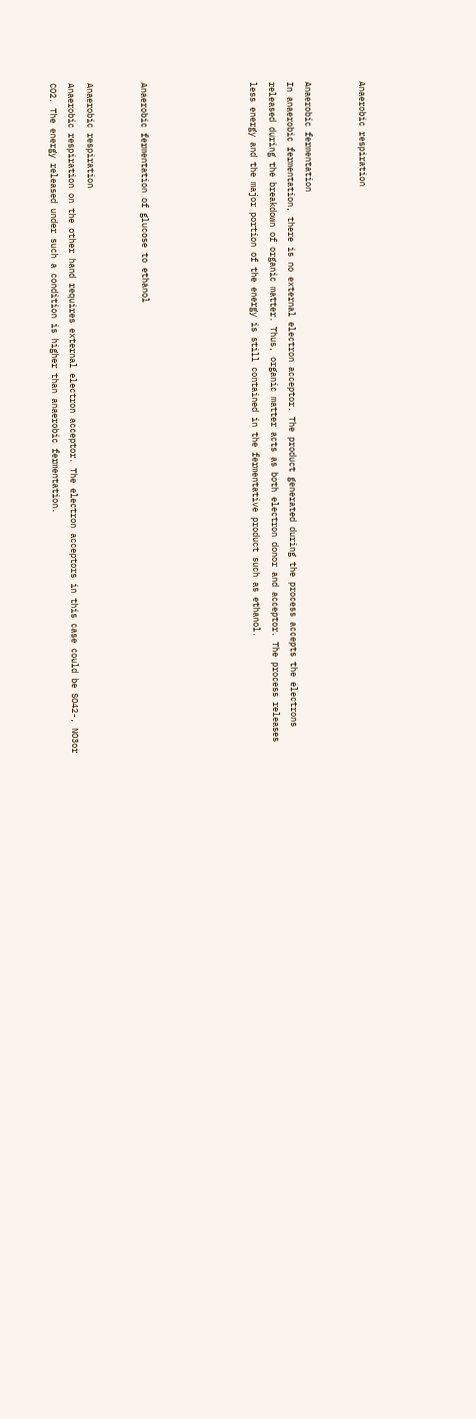Anaerobic respiration


Anaerobic fermentation
In anaerobic fermentation, there is no external electron acceptor. The product generated during the process accepts the electrons released during the breakdown of organic matter. Thus, organic matter acts as both electron donor and acceptor. The process releases less energy and the major portion of the energy is still contained in the fermentative product such as ethanol.





Anaerobic fermentation of glucose to ethanol


Anaerobic respiration
Anaerobic respiration on the other hand requires external electron acceptor. The electron acceptors in this case could be SO42-, NO3or CO2. The energy released under such a condition is higher than anaerobic fermentation.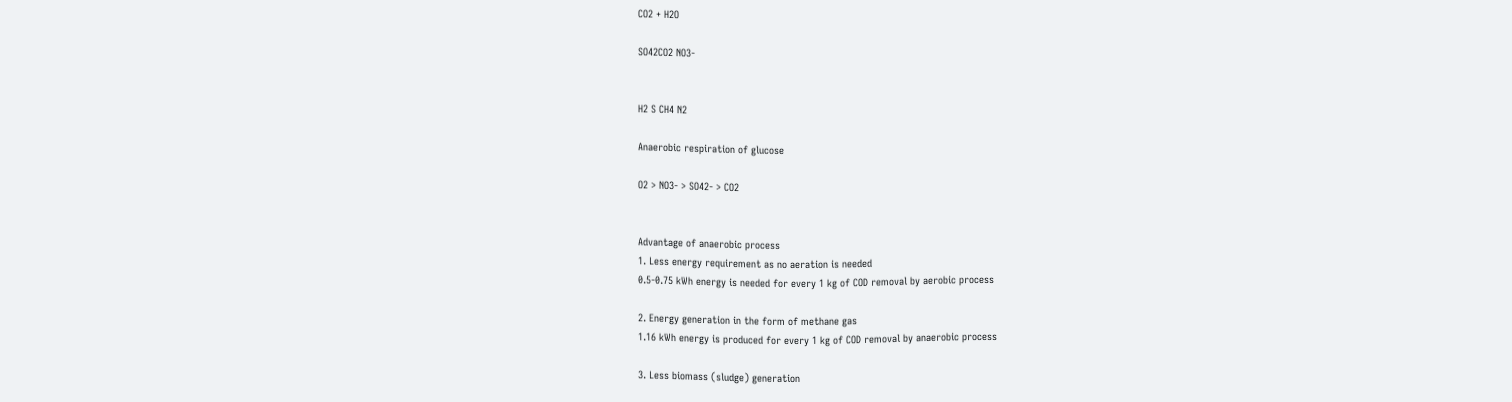CO2 + H2O

SO42CO2 NO3-


H2 S CH4 N2

Anaerobic respiration of glucose

O2 > NO3- > SO42- > CO2


Advantage of anaerobic process
1. Less energy requirement as no aeration is needed
0.5-0.75 kWh energy is needed for every 1 kg of COD removal by aerobic process

2. Energy generation in the form of methane gas
1.16 kWh energy is produced for every 1 kg of COD removal by anaerobic process

3. Less biomass (sludge) generation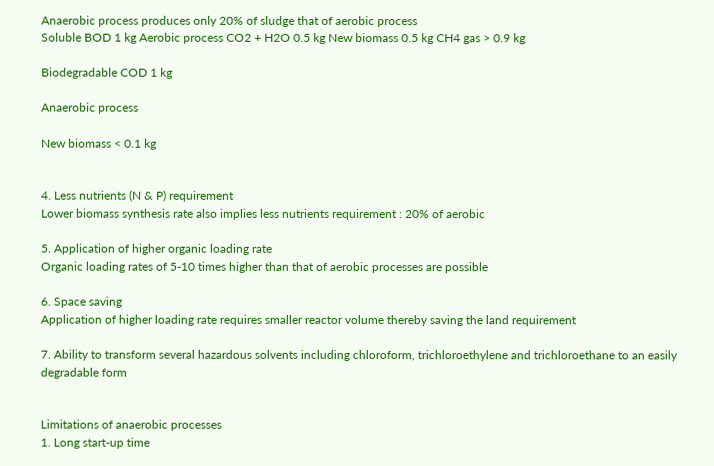Anaerobic process produces only 20% of sludge that of aerobic process
Soluble BOD 1 kg Aerobic process CO2 + H2O 0.5 kg New biomass 0.5 kg CH4 gas > 0.9 kg

Biodegradable COD 1 kg

Anaerobic process

New biomass < 0.1 kg


4. Less nutrients (N & P) requirement
Lower biomass synthesis rate also implies less nutrients requirement : 20% of aerobic

5. Application of higher organic loading rate
Organic loading rates of 5-10 times higher than that of aerobic processes are possible

6. Space saving
Application of higher loading rate requires smaller reactor volume thereby saving the land requirement

7. Ability to transform several hazardous solvents including chloroform, trichloroethylene and trichloroethane to an easily degradable form


Limitations of anaerobic processes
1. Long start-up time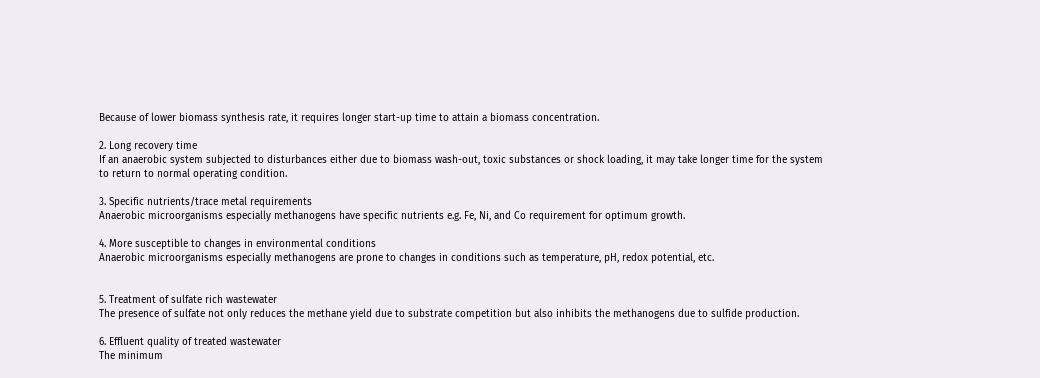Because of lower biomass synthesis rate, it requires longer start-up time to attain a biomass concentration.

2. Long recovery time
If an anaerobic system subjected to disturbances either due to biomass wash-out, toxic substances or shock loading, it may take longer time for the system to return to normal operating condition.

3. Specific nutrients/trace metal requirements
Anaerobic microorganisms especially methanogens have specific nutrients e.g. Fe, Ni, and Co requirement for optimum growth.

4. More susceptible to changes in environmental conditions
Anaerobic microorganisms especially methanogens are prone to changes in conditions such as temperature, pH, redox potential, etc.


5. Treatment of sulfate rich wastewater
The presence of sulfate not only reduces the methane yield due to substrate competition but also inhibits the methanogens due to sulfide production.

6. Effluent quality of treated wastewater
The minimum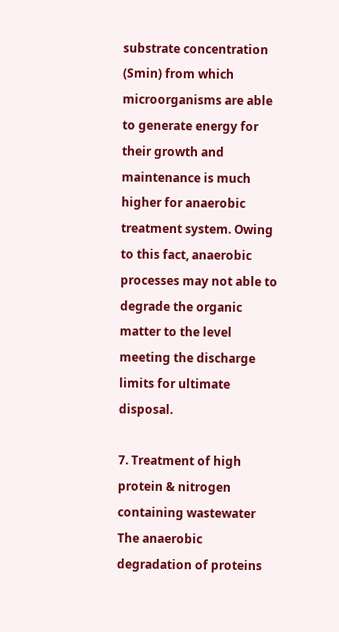substrate concentration (Smin) from which microorganisms are able to generate energy for their growth and maintenance is much higher for anaerobic treatment system. Owing to this fact, anaerobic processes may not able to degrade the organic matter to the level meeting the discharge limits for ultimate disposal.

7. Treatment of high protein & nitrogen containing wastewater
The anaerobic degradation of proteins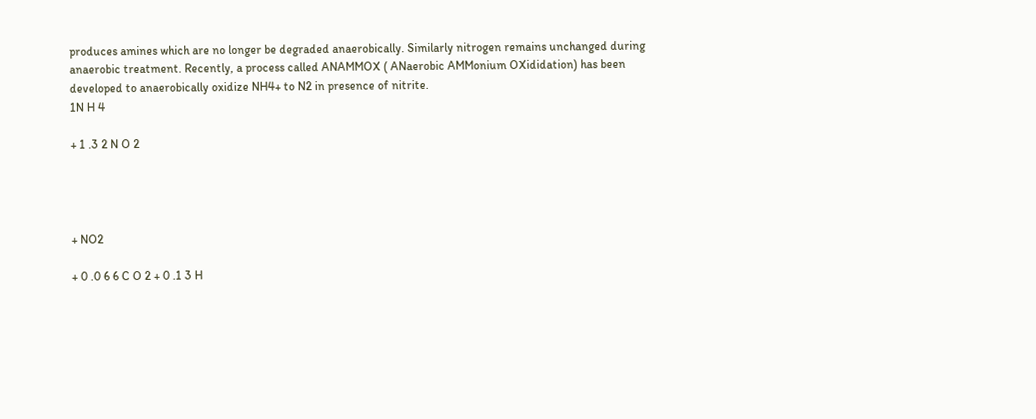produces amines which are no longer be degraded anaerobically. Similarly nitrogen remains unchanged during anaerobic treatment. Recently, a process called ANAMMOX ( ANaerobic AMMonium OXididation) has been developed to anaerobically oxidize NH4+ to N2 in presence of nitrite.
1N H 4

+ 1 .3 2 N O 2




+ NO2

+ 0 .0 6 6 C O 2 + 0 .1 3 H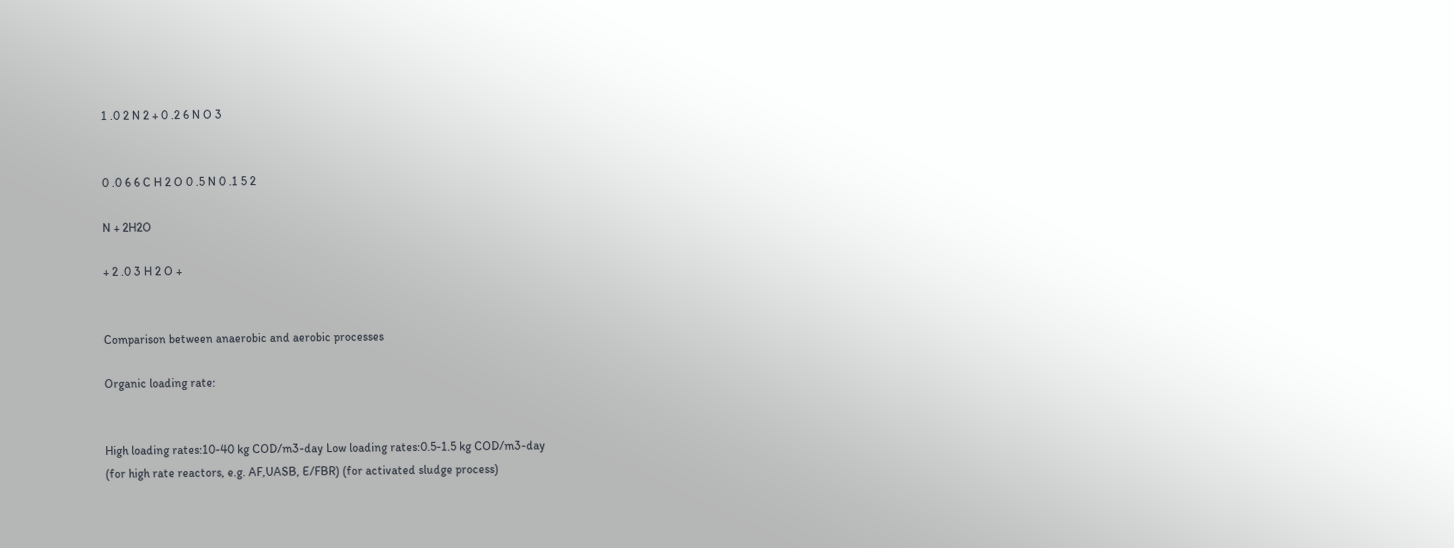1 .0 2 N 2 + 0 .2 6 N O 3


0 .0 6 6 C H 2 O 0 .5 N 0 .1 5 2

N + 2H2O

+ 2 .0 3 H 2 O +


Comparison between anaerobic and aerobic processes

Organic loading rate:


High loading rates:10-40 kg COD/m3-day Low loading rates:0.5-1.5 kg COD/m3-day
(for high rate reactors, e.g. AF,UASB, E/FBR) (for activated sludge process)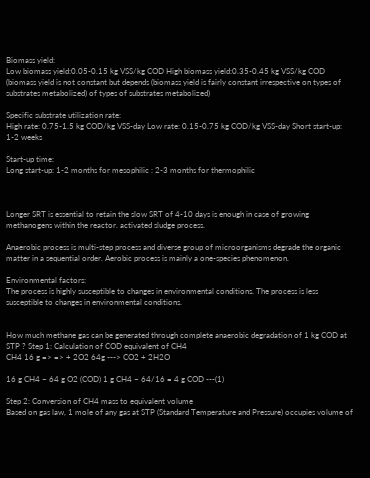Biomass yield:
Low biomass yield:0.05-0.15 kg VSS/kg COD High biomass yield:0.35-0.45 kg VSS/kg COD (biomass yield is not constant but depends (biomass yield is fairly constant irrespective on types of substrates metabolized) of types of substrates metabolized)

Specific substrate utilization rate:
High rate: 0.75-1.5 kg COD/kg VSS-day Low rate: 0.15-0.75 kg COD/kg VSS-day Short start-up: 1-2 weeks

Start-up time:
Long start-up: 1-2 months for mesophilic : 2-3 months for thermophilic



Longer SRT is essential to retain the slow SRT of 4-10 days is enough in case of growing methanogens within the reactor. activated sludge process.

Anaerobic process is multi-step process and diverse group of microorganisms degrade the organic matter in a sequential order. Aerobic process is mainly a one-species phenomenon.

Environmental factors:
The process is highly susceptible to changes in environmental conditions. The process is less susceptible to changes in environmental conditions.


How much methane gas can be generated through complete anaerobic degradation of 1 kg COD at STP ? Step 1: Calculation of COD equivalent of CH4
CH4 16 g => => + 2O2 64g ---> CO2 + 2H2O

16 g CH4 ~ 64 g O2 (COD) 1 g CH4 ~ 64/16 = 4 g COD ---(1)

Step 2: Conversion of CH4 mass to equivalent volume
Based on gas law, 1 mole of any gas at STP (Standard Temperature and Pressure) occupies volume of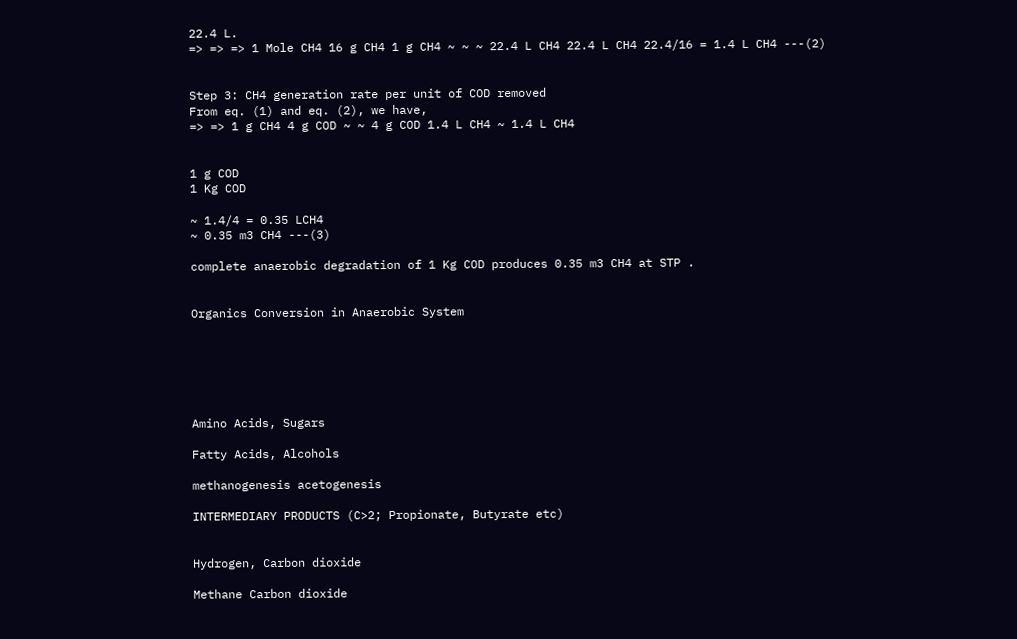22.4 L.
=> => => 1 Mole CH4 16 g CH4 1 g CH4 ~ ~ ~ 22.4 L CH4 22.4 L CH4 22.4/16 = 1.4 L CH4 ---(2)


Step 3: CH4 generation rate per unit of COD removed
From eq. (1) and eq. (2), we have,
=> => 1 g CH4 4 g COD ~ ~ 4 g COD 1.4 L CH4 ~ 1.4 L CH4


1 g COD
1 Kg COD

~ 1.4/4 = 0.35 LCH4
~ 0.35 m3 CH4 ---(3)

complete anaerobic degradation of 1 Kg COD produces 0.35 m3 CH4 at STP .


Organics Conversion in Anaerobic System






Amino Acids, Sugars

Fatty Acids, Alcohols

methanogenesis acetogenesis

INTERMEDIARY PRODUCTS (C>2; Propionate, Butyrate etc)


Hydrogen, Carbon dioxide

Methane Carbon dioxide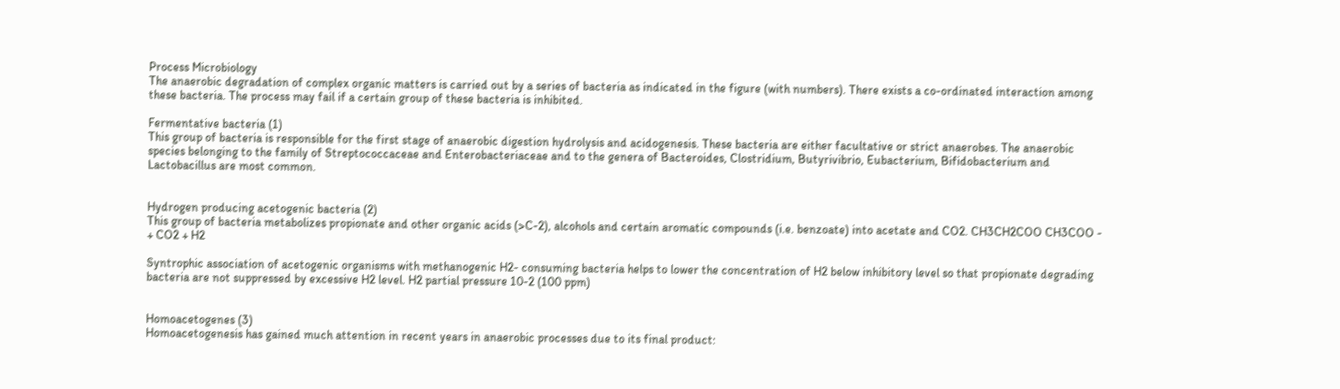Process Microbiology
The anaerobic degradation of complex organic matters is carried out by a series of bacteria as indicated in the figure (with numbers). There exists a co-ordinated interaction among these bacteria. The process may fail if a certain group of these bacteria is inhibited.

Fermentative bacteria (1)
This group of bacteria is responsible for the first stage of anaerobic digestion hydrolysis and acidogenesis. These bacteria are either facultative or strict anaerobes. The anaerobic species belonging to the family of Streptococcaceae and Enterobacteriaceae and to the genera of Bacteroides, Clostridium, Butyrivibrio, Eubacterium, Bifidobacterium and Lactobacillus are most common.


Hydrogen producing acetogenic bacteria (2)
This group of bacteria metabolizes propionate and other organic acids (>C-2), alcohols and certain aromatic compounds (i.e. benzoate) into acetate and CO2. CH3CH2COO CH3COO - + CO2 + H2

Syntrophic association of acetogenic organisms with methanogenic H2- consuming bacteria helps to lower the concentration of H2 below inhibitory level so that propionate degrading bacteria are not suppressed by excessive H2 level. H2 partial pressure 10-2 (100 ppm)


Homoacetogenes (3)
Homoacetogenesis has gained much attention in recent years in anaerobic processes due to its final product: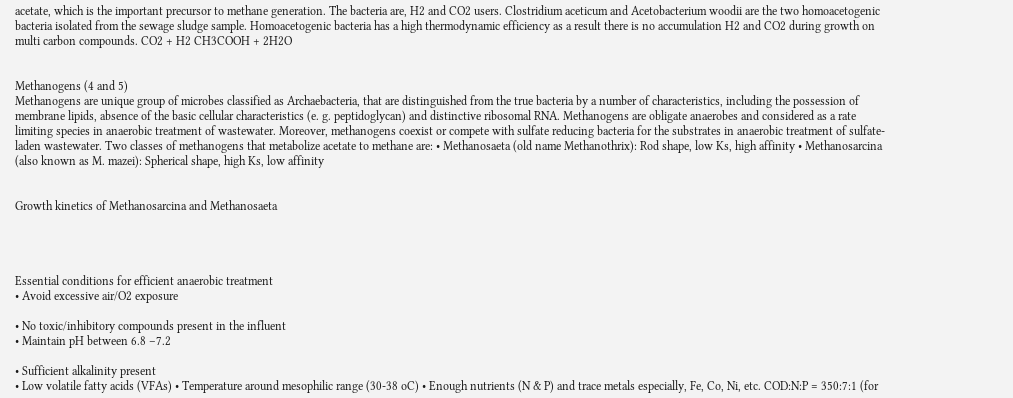acetate, which is the important precursor to methane generation. The bacteria are, H2 and CO2 users. Clostridium aceticum and Acetobacterium woodii are the two homoacetogenic bacteria isolated from the sewage sludge sample. Homoacetogenic bacteria has a high thermodynamic efficiency as a result there is no accumulation H2 and CO2 during growth on multi carbon compounds. CO2 + H2 CH3COOH + 2H2O


Methanogens (4 and 5)
Methanogens are unique group of microbes classified as Archaebacteria, that are distinguished from the true bacteria by a number of characteristics, including the possession of membrane lipids, absence of the basic cellular characteristics (e. g. peptidoglycan) and distinctive ribosomal RNA. Methanogens are obligate anaerobes and considered as a rate limiting species in anaerobic treatment of wastewater. Moreover, methanogens coexist or compete with sulfate reducing bacteria for the substrates in anaerobic treatment of sulfate-laden wastewater. Two classes of methanogens that metabolize acetate to methane are: • Methanosaeta (old name Methanothrix): Rod shape, low Ks, high affinity • Methanosarcina (also known as M. mazei): Spherical shape, high Ks, low affinity


Growth kinetics of Methanosarcina and Methanosaeta




Essential conditions for efficient anaerobic treatment
• Avoid excessive air/O2 exposure

• No toxic/inhibitory compounds present in the influent
• Maintain pH between 6.8 –7.2

• Sufficient alkalinity present
• Low volatile fatty acids (VFAs) • Temperature around mesophilic range (30-38 oC) • Enough nutrients (N & P) and trace metals especially, Fe, Co, Ni, etc. COD:N:P = 350:7:1 (for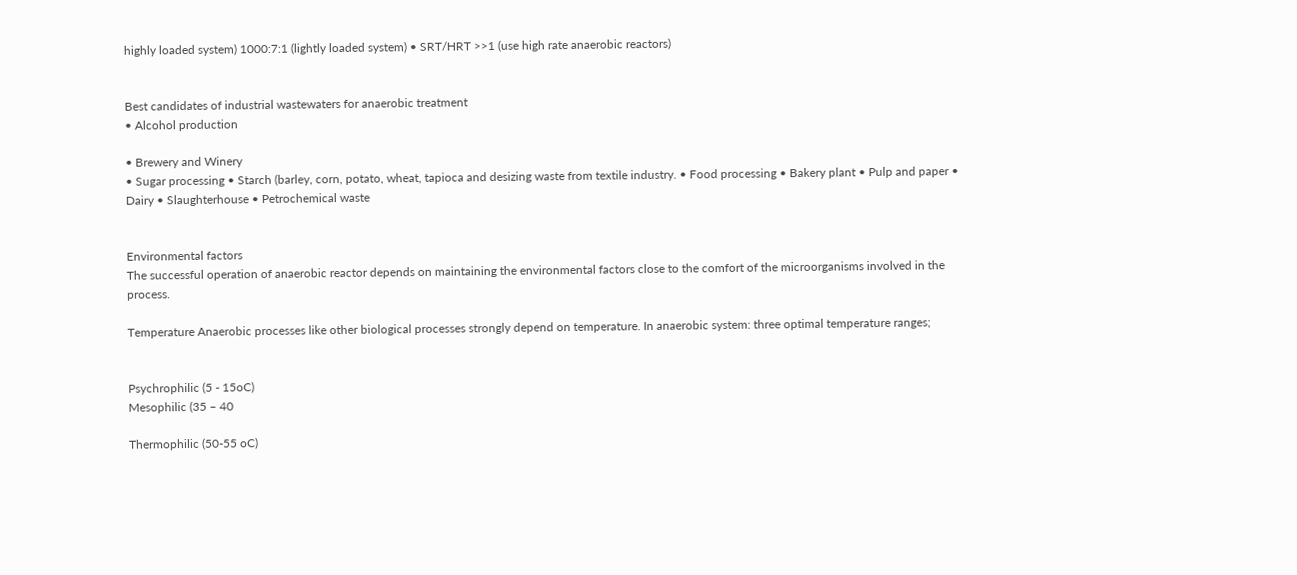highly loaded system) 1000:7:1 (lightly loaded system) • SRT/HRT >>1 (use high rate anaerobic reactors)


Best candidates of industrial wastewaters for anaerobic treatment
• Alcohol production

• Brewery and Winery
• Sugar processing • Starch (barley, corn, potato, wheat, tapioca and desizing waste from textile industry. • Food processing • Bakery plant • Pulp and paper • Dairy • Slaughterhouse • Petrochemical waste


Environmental factors
The successful operation of anaerobic reactor depends on maintaining the environmental factors close to the comfort of the microorganisms involved in the process.

Temperature Anaerobic processes like other biological processes strongly depend on temperature. In anaerobic system: three optimal temperature ranges;


Psychrophilic (5 - 15oC)
Mesophilic (35 – 40

Thermophilic (50-55 oC)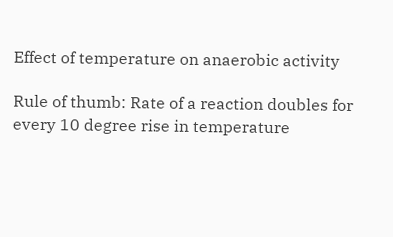Effect of temperature on anaerobic activity

Rule of thumb: Rate of a reaction doubles for every 10 degree rise in temperature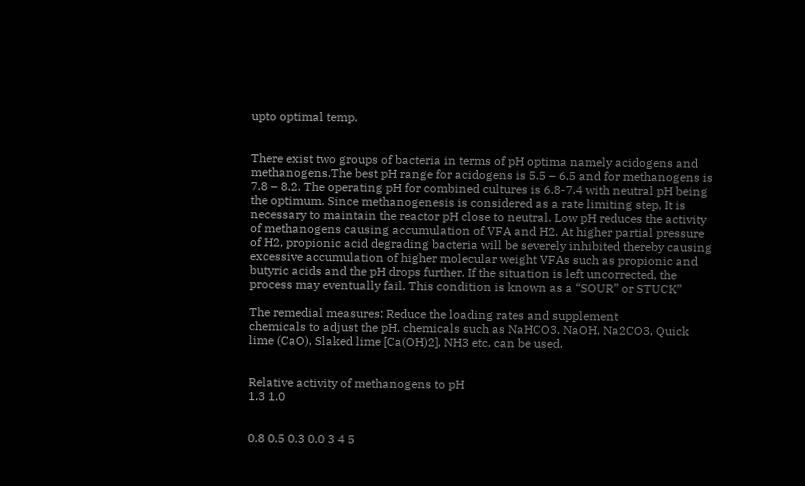upto optimal temp.


There exist two groups of bacteria in terms of pH optima namely acidogens and methanogens.The best pH range for acidogens is 5.5 – 6.5 and for methanogens is 7.8 – 8.2. The operating pH for combined cultures is 6.8-7.4 with neutral pH being the optimum. Since methanogenesis is considered as a rate limiting step, It is necessary to maintain the reactor pH close to neutral. Low pH reduces the activity of methanogens causing accumulation of VFA and H2. At higher partial pressure of H2, propionic acid degrading bacteria will be severely inhibited thereby causing excessive accumulation of higher molecular weight VFAs such as propionic and butyric acids and the pH drops further. If the situation is left uncorrected, the process may eventually fail. This condition is known as a “SOUR” or STUCK”

The remedial measures: Reduce the loading rates and supplement
chemicals to adjust the pH. chemicals such as NaHCO3, NaOH, Na2CO3, Quick lime (CaO), Slaked lime [Ca(OH)2], NH3 etc. can be used.


Relative activity of methanogens to pH
1.3 1.0


0.8 0.5 0.3 0.0 3 4 5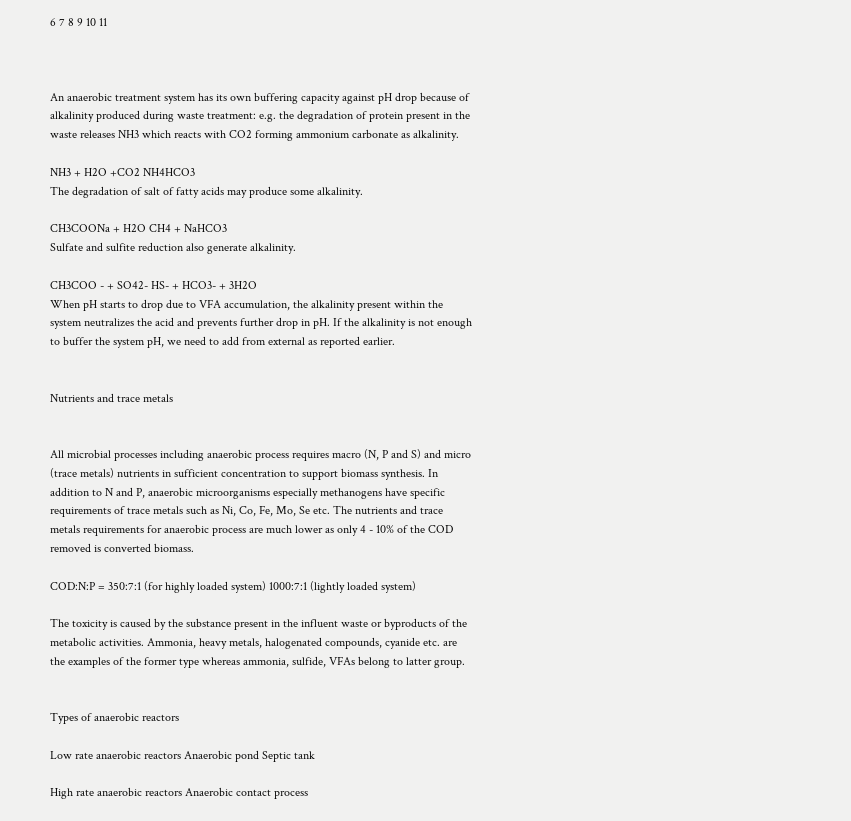6 7 8 9 10 11



An anaerobic treatment system has its own buffering capacity against pH drop because of alkalinity produced during waste treatment: e.g. the degradation of protein present in the waste releases NH3 which reacts with CO2 forming ammonium carbonate as alkalinity.

NH3 + H2O +CO2 NH4HCO3
The degradation of salt of fatty acids may produce some alkalinity.

CH3COONa + H2O CH4 + NaHCO3
Sulfate and sulfite reduction also generate alkalinity.

CH3COO - + SO42- HS- + HCO3- + 3H2O
When pH starts to drop due to VFA accumulation, the alkalinity present within the system neutralizes the acid and prevents further drop in pH. If the alkalinity is not enough to buffer the system pH, we need to add from external as reported earlier.


Nutrients and trace metals


All microbial processes including anaerobic process requires macro (N, P and S) and micro (trace metals) nutrients in sufficient concentration to support biomass synthesis. In addition to N and P, anaerobic microorganisms especially methanogens have specific requirements of trace metals such as Ni, Co, Fe, Mo, Se etc. The nutrients and trace metals requirements for anaerobic process are much lower as only 4 - 10% of the COD removed is converted biomass.

COD:N:P = 350:7:1 (for highly loaded system) 1000:7:1 (lightly loaded system)

The toxicity is caused by the substance present in the influent waste or byproducts of the metabolic activities. Ammonia, heavy metals, halogenated compounds, cyanide etc. are the examples of the former type whereas ammonia, sulfide, VFAs belong to latter group.


Types of anaerobic reactors

Low rate anaerobic reactors Anaerobic pond Septic tank

High rate anaerobic reactors Anaerobic contact process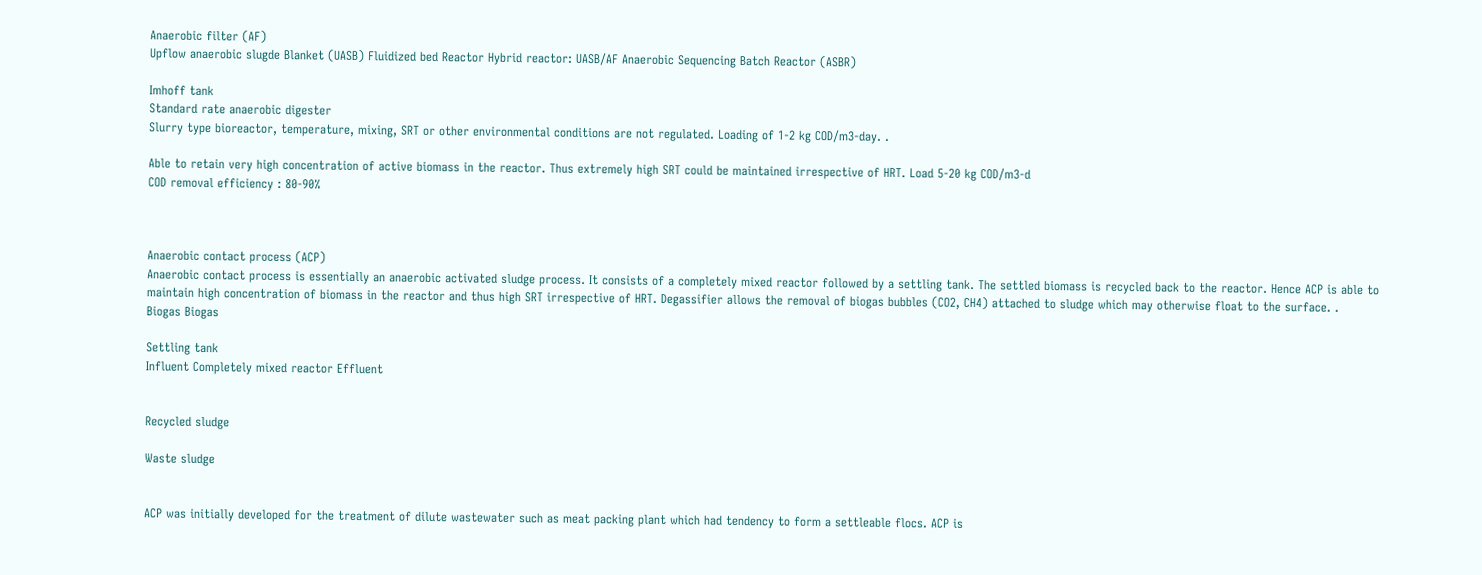Anaerobic filter (AF)
Upflow anaerobic slugde Blanket (UASB) Fluidized bed Reactor Hybrid reactor: UASB/AF Anaerobic Sequencing Batch Reactor (ASBR)

Imhoff tank
Standard rate anaerobic digester
Slurry type bioreactor, temperature, mixing, SRT or other environmental conditions are not regulated. Loading of 1-2 kg COD/m3-day. .

Able to retain very high concentration of active biomass in the reactor. Thus extremely high SRT could be maintained irrespective of HRT. Load 5-20 kg COD/m3-d
COD removal efficiency : 80-90%



Anaerobic contact process (ACP)
Anaerobic contact process is essentially an anaerobic activated sludge process. It consists of a completely mixed reactor followed by a settling tank. The settled biomass is recycled back to the reactor. Hence ACP is able to maintain high concentration of biomass in the reactor and thus high SRT irrespective of HRT. Degassifier allows the removal of biogas bubbles (CO2, CH4) attached to sludge which may otherwise float to the surface. .
Biogas Biogas

Settling tank
Influent Completely mixed reactor Effluent


Recycled sludge

Waste sludge


ACP was initially developed for the treatment of dilute wastewater such as meat packing plant which had tendency to form a settleable flocs. ACP is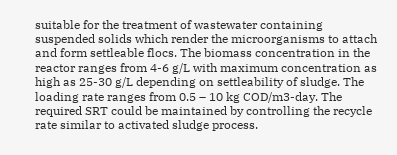suitable for the treatment of wastewater containing suspended solids which render the microorganisms to attach and form settleable flocs. The biomass concentration in the reactor ranges from 4-6 g/L with maximum concentration as high as 25-30 g/L depending on settleability of sludge. The loading rate ranges from 0.5 – 10 kg COD/m3-day. The required SRT could be maintained by controlling the recycle rate similar to activated sludge process.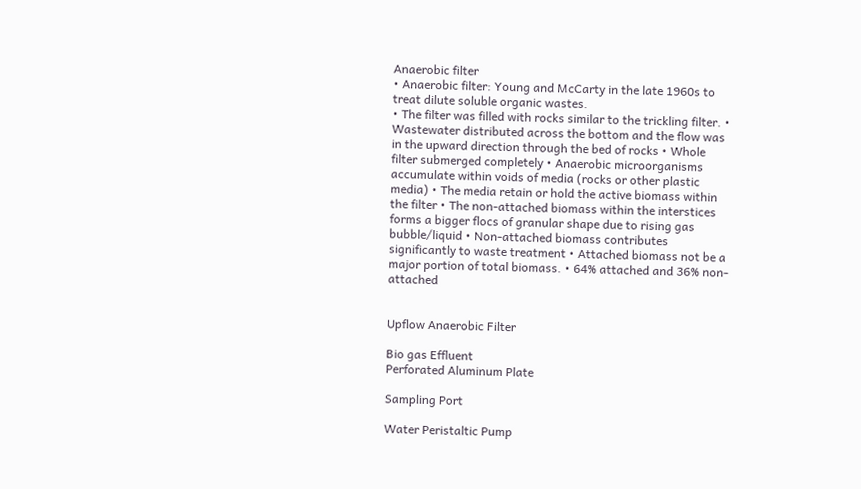Anaerobic filter
• Anaerobic filter: Young and McCarty in the late 1960s to treat dilute soluble organic wastes.
• The filter was filled with rocks similar to the trickling filter. • Wastewater distributed across the bottom and the flow was in the upward direction through the bed of rocks • Whole filter submerged completely • Anaerobic microorganisms accumulate within voids of media (rocks or other plastic media) • The media retain or hold the active biomass within the filter • The non-attached biomass within the interstices forms a bigger flocs of granular shape due to rising gas bubble/liquid • Non-attached biomass contributes significantly to waste treatment • Attached biomass not be a major portion of total biomass. • 64% attached and 36% non-attached


Upflow Anaerobic Filter

Bio gas Effluent
Perforated Aluminum Plate

Sampling Port

Water Peristaltic Pump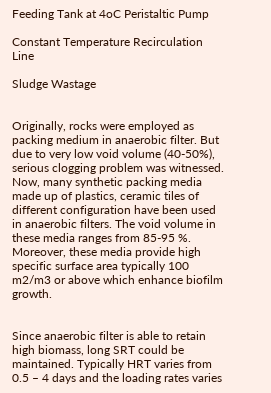Feeding Tank at 4oC Peristaltic Pump

Constant Temperature Recirculation Line

Sludge Wastage


Originally, rocks were employed as packing medium in anaerobic filter. But due to very low void volume (40-50%), serious clogging problem was witnessed. Now, many synthetic packing media made up of plastics, ceramic tiles of different configuration have been used in anaerobic filters. The void volume in these media ranges from 85-95 %. Moreover, these media provide high specific surface area typically 100 m2/m3 or above which enhance biofilm growth.


Since anaerobic filter is able to retain high biomass, long SRT could be maintained. Typically HRT varies from 0.5 – 4 days and the loading rates varies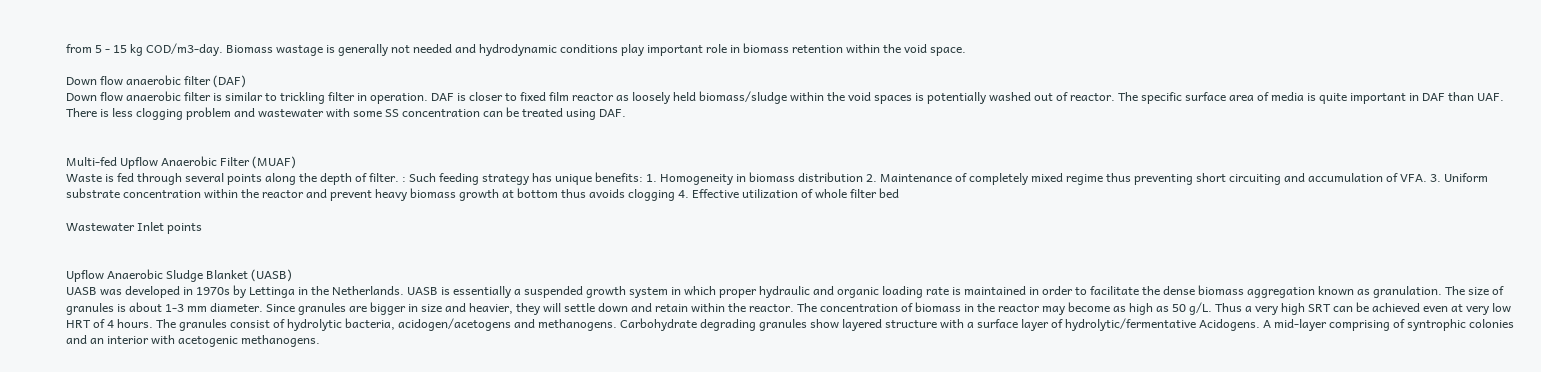from 5 - 15 kg COD/m3-day. Biomass wastage is generally not needed and hydrodynamic conditions play important role in biomass retention within the void space.

Down flow anaerobic filter (DAF)
Down flow anaerobic filter is similar to trickling filter in operation. DAF is closer to fixed film reactor as loosely held biomass/sludge within the void spaces is potentially washed out of reactor. The specific surface area of media is quite important in DAF than UAF. There is less clogging problem and wastewater with some SS concentration can be treated using DAF.


Multi-fed Upflow Anaerobic Filter (MUAF)
Waste is fed through several points along the depth of filter. : Such feeding strategy has unique benefits: 1. Homogeneity in biomass distribution 2. Maintenance of completely mixed regime thus preventing short circuiting and accumulation of VFA. 3. Uniform substrate concentration within the reactor and prevent heavy biomass growth at bottom thus avoids clogging 4. Effective utilization of whole filter bed

Wastewater Inlet points


Upflow Anaerobic Sludge Blanket (UASB)
UASB was developed in 1970s by Lettinga in the Netherlands. UASB is essentially a suspended growth system in which proper hydraulic and organic loading rate is maintained in order to facilitate the dense biomass aggregation known as granulation. The size of granules is about 1-3 mm diameter. Since granules are bigger in size and heavier, they will settle down and retain within the reactor. The concentration of biomass in the reactor may become as high as 50 g/L. Thus a very high SRT can be achieved even at very low HRT of 4 hours. The granules consist of hydrolytic bacteria, acidogen/acetogens and methanogens. Carbohydrate degrading granules show layered structure with a surface layer of hydrolytic/fermentative Acidogens. A mid-layer comprising of syntrophic colonies and an interior with acetogenic methanogens.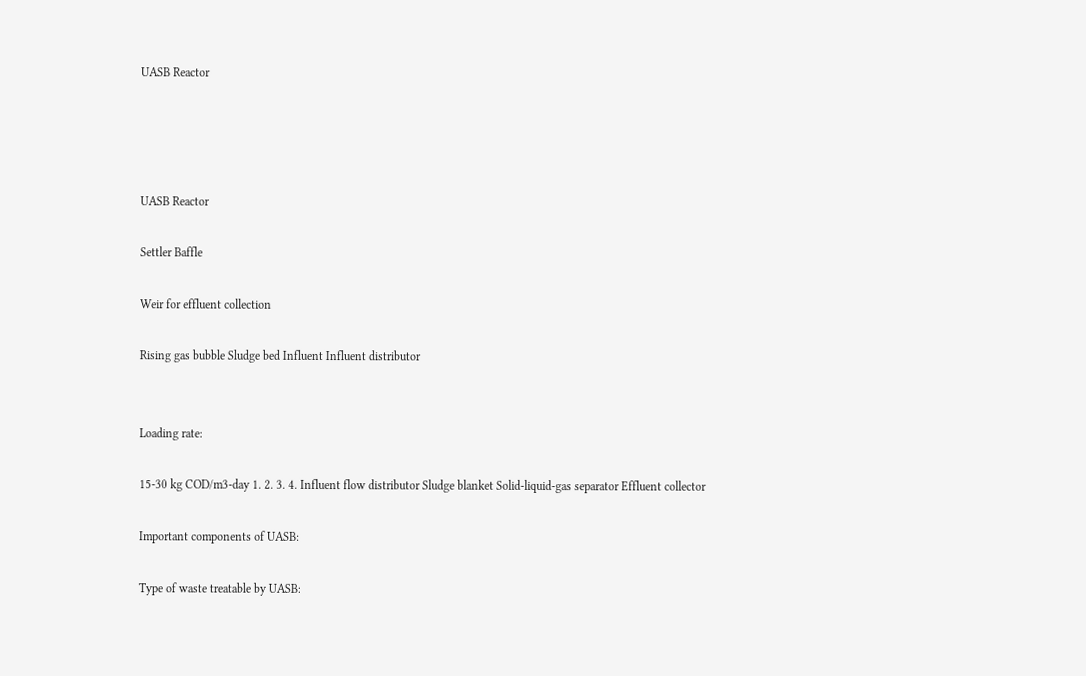UASB Reactor




UASB Reactor

Settler Baffle

Weir for effluent collection

Rising gas bubble Sludge bed Influent Influent distributor


Loading rate:

15-30 kg COD/m3-day 1. 2. 3. 4. Influent flow distributor Sludge blanket Solid-liquid-gas separator Effluent collector

Important components of UASB:

Type of waste treatable by UASB: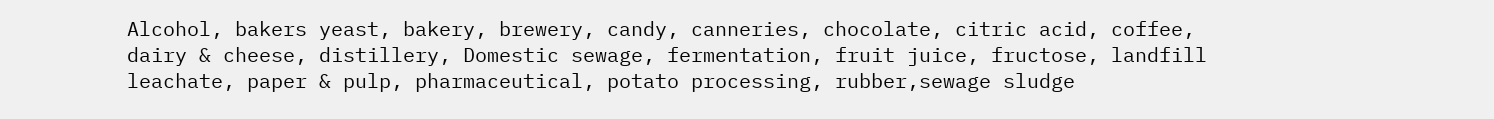Alcohol, bakers yeast, bakery, brewery, candy, canneries, chocolate, citric acid, coffee, dairy & cheese, distillery, Domestic sewage, fermentation, fruit juice, fructose, landfill leachate, paper & pulp, pharmaceutical, potato processing, rubber,sewage sludge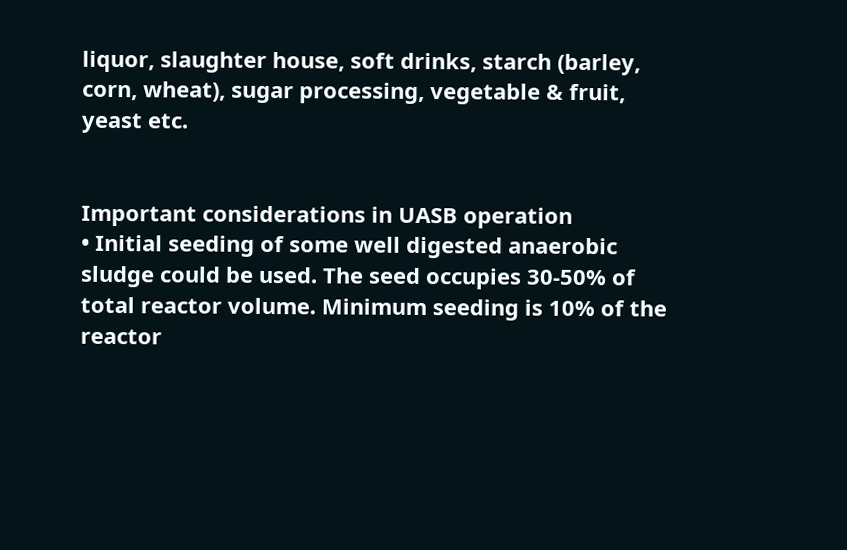liquor, slaughter house, soft drinks, starch (barley, corn, wheat), sugar processing, vegetable & fruit, yeast etc.


Important considerations in UASB operation
• Initial seeding of some well digested anaerobic sludge could be used. The seed occupies 30-50% of total reactor volume. Minimum seeding is 10% of the reactor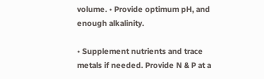volume. • Provide optimum pH, and enough alkalinity.

• Supplement nutrients and trace metals if needed. Provide N & P at a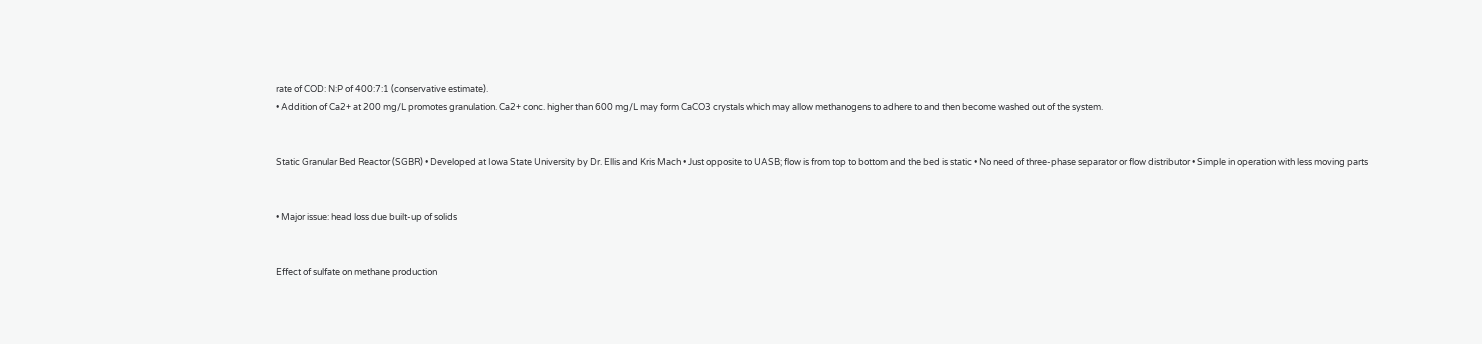rate of COD: N:P of 400:7:1 (conservative estimate).
• Addition of Ca2+ at 200 mg/L promotes granulation. Ca2+ conc. higher than 600 mg/L may form CaCO3 crystals which may allow methanogens to adhere to and then become washed out of the system.


Static Granular Bed Reactor (SGBR) • Developed at Iowa State University by Dr. Ellis and Kris Mach • Just opposite to UASB; flow is from top to bottom and the bed is static • No need of three-phase separator or flow distributor • Simple in operation with less moving parts


• Major issue: head loss due built-up of solids


Effect of sulfate on methane production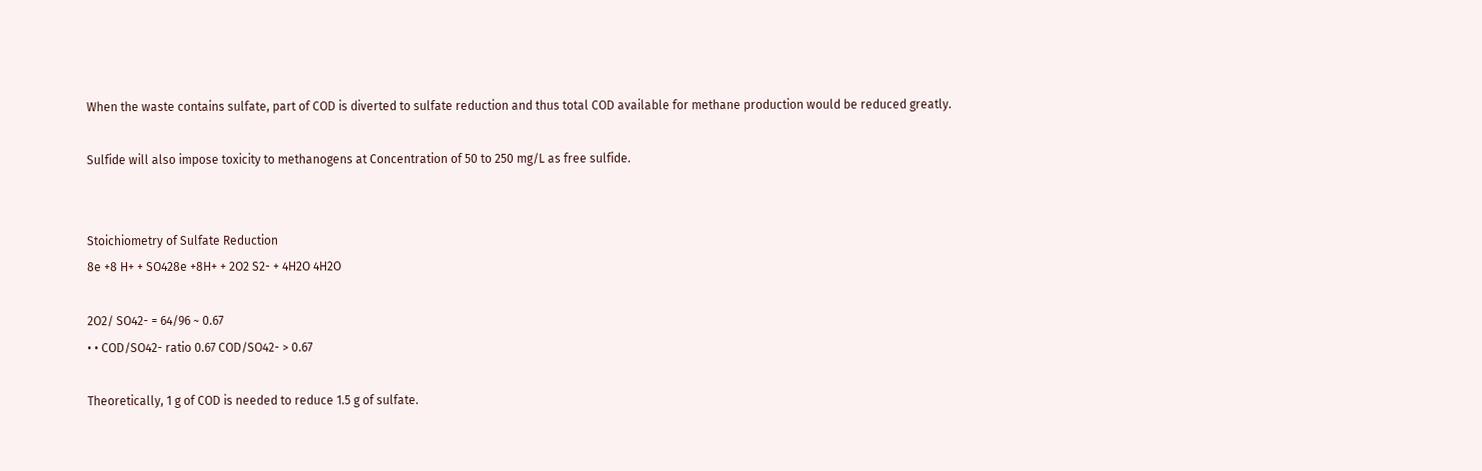When the waste contains sulfate, part of COD is diverted to sulfate reduction and thus total COD available for methane production would be reduced greatly.

Sulfide will also impose toxicity to methanogens at Concentration of 50 to 250 mg/L as free sulfide.


Stoichiometry of Sulfate Reduction
8e +8 H+ + SO428e +8H+ + 2O2 S2- + 4H2O 4H2O

2O2/ SO42- = 64/96 ~ 0.67
• • COD/SO42- ratio 0.67 COD/SO42- > 0.67

Theoretically, 1 g of COD is needed to reduce 1.5 g of sulfate.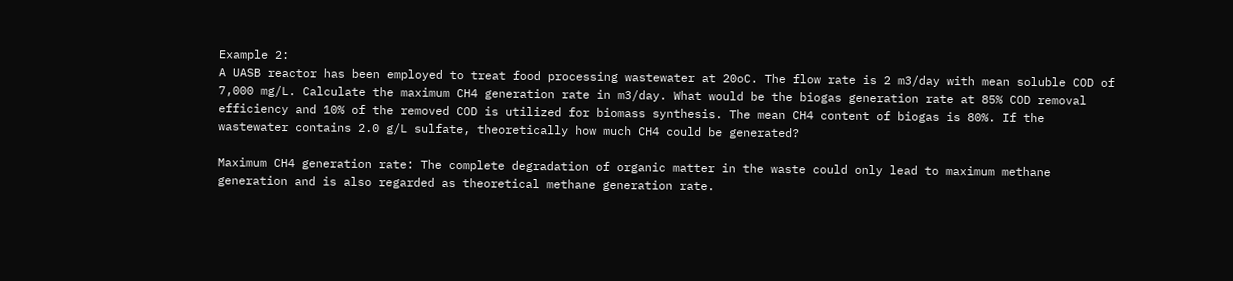Example 2:
A UASB reactor has been employed to treat food processing wastewater at 20oC. The flow rate is 2 m3/day with mean soluble COD of 7,000 mg/L. Calculate the maximum CH4 generation rate in m3/day. What would be the biogas generation rate at 85% COD removal efficiency and 10% of the removed COD is utilized for biomass synthesis. The mean CH4 content of biogas is 80%. If the wastewater contains 2.0 g/L sulfate, theoretically how much CH4 could be generated?

Maximum CH4 generation rate: The complete degradation of organic matter in the waste could only lead to maximum methane generation and is also regarded as theoretical methane generation rate.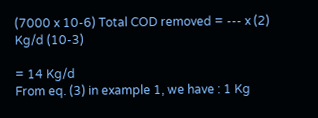(7000 x 10-6) Total COD removed = --- x (2) Kg/d (10-3)

= 14 Kg/d
From eq. (3) in example 1, we have : 1 Kg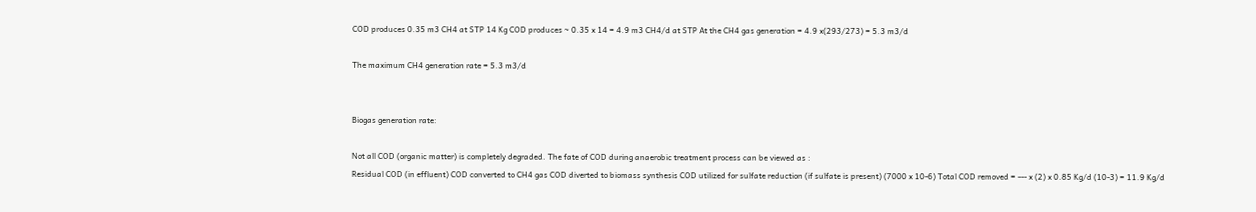COD produces 0.35 m3 CH4 at STP 14 Kg COD produces ~ 0.35 x 14 = 4.9 m3 CH4/d at STP At the CH4 gas generation = 4.9 x(293/273) = 5.3 m3/d

The maximum CH4 generation rate = 5.3 m3/d


Biogas generation rate:

Not all COD (organic matter) is completely degraded. The fate of COD during anaerobic treatment process can be viewed as :
Residual COD (in effluent) COD converted to CH4 gas COD diverted to biomass synthesis COD utilized for sulfate reduction (if sulfate is present) (7000 x 10-6) Total COD removed = --- x (2) x 0.85 Kg/d (10-3) = 11.9 Kg/d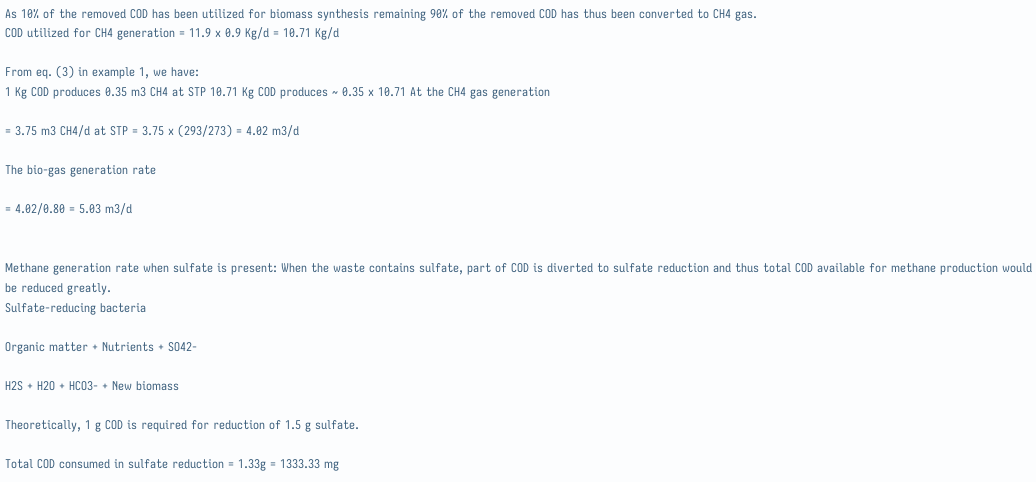As 10% of the removed COD has been utilized for biomass synthesis remaining 90% of the removed COD has thus been converted to CH4 gas.
COD utilized for CH4 generation = 11.9 x 0.9 Kg/d = 10.71 Kg/d

From eq. (3) in example 1, we have:
1 Kg COD produces 0.35 m3 CH4 at STP 10.71 Kg COD produces ~ 0.35 x 10.71 At the CH4 gas generation

= 3.75 m3 CH4/d at STP = 3.75 x (293/273) = 4.02 m3/d

The bio-gas generation rate

= 4.02/0.80 = 5.03 m3/d


Methane generation rate when sulfate is present: When the waste contains sulfate, part of COD is diverted to sulfate reduction and thus total COD available for methane production would be reduced greatly.
Sulfate-reducing bacteria

Organic matter + Nutrients + SO42-

H2S + H2O + HCO3- + New biomass

Theoretically, 1 g COD is required for reduction of 1.5 g sulfate.

Total COD consumed in sulfate reduction = 1.33g = 1333.33 mg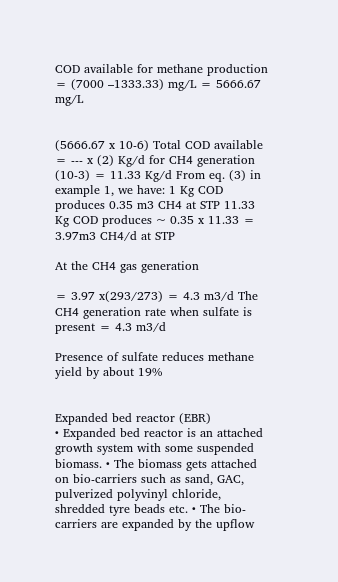COD available for methane production = (7000 –1333.33) mg/L = 5666.67 mg/L


(5666.67 x 10-6) Total COD available = --- x (2) Kg/d for CH4 generation (10-3) = 11.33 Kg/d From eq. (3) in example 1, we have: 1 Kg COD produces 0.35 m3 CH4 at STP 11.33 Kg COD produces ~ 0.35 x 11.33 = 3.97m3 CH4/d at STP

At the CH4 gas generation

= 3.97 x(293/273) = 4.3 m3/d The CH4 generation rate when sulfate is present = 4.3 m3/d

Presence of sulfate reduces methane yield by about 19%


Expanded bed reactor (EBR)
• Expanded bed reactor is an attached growth system with some suspended biomass. • The biomass gets attached on bio-carriers such as sand, GAC, pulverized polyvinyl chloride, shredded tyre beads etc. • The bio-carriers are expanded by the upflow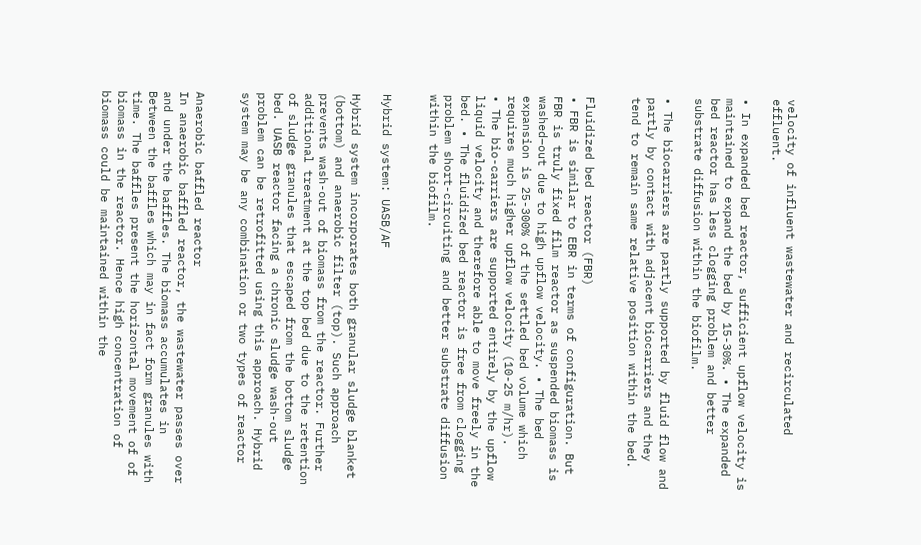velocity of influent wastewater and recirculated effluent.

• In expanded bed reactor, sufficient upflow velocity is maintained to expand the bed by 15-30%. • The expanded bed reactor has less clogging problem and better substrate diffusion within the biofilm.

• The biocarriers are partly supported by fluid flow and partly by contact with adjacent biocarriers and they tend to remain same relative position within the bed.


Fluidized bed reactor (FBR)
• FBR is similar to EBR in terms of configuration. But FBR is truly fixed film reactor as suspended biomass is washed–out due to high upflow velocity. • The bed expansion is 25-300% of the settled bed volume which requires much higher upflow velocity (10-25 m/hr).
• The bio-carriers are supported entirely by the upflow liquid velocity and therefore able to move freely in the bed. • The fluidized bed reactor is free from clogging problem short-circuiting and better substrate diffusion within the biofilm.


Hybrid system: UASB/AF

Hybrid system incorporates both granular sludge blanket (bottom) and anaerobic filter (top). Such approach prevents wash-out of biomass from the reactor. Further additional treatment at the top bed due to the retention of sludge granules that escaped from the bottom sludge bed. UASB reactor facing a chronic sludge wash-out problem can be retrofitted using this approach. Hybrid system may be any combination or two types of reactor


Anaerobic baffled reactor
In anaerobic baffled reactor, the wastewater passes over and under the baffles. The biomass accumulates in Between the baffles which may in fact form granules with time. The baffles present the horizontal movement of of biomass in the reactor. Hence high concentration of biomass could be maintained within the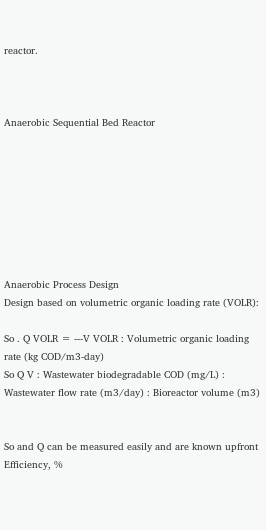reactor.



Anaerobic Sequential Bed Reactor








Anaerobic Process Design
Design based on volumetric organic loading rate (VOLR):

So . Q VOLR = ---V VOLR : Volumetric organic loading rate (kg COD/m3-day)
So Q V : Wastewater biodegradable COD (mg/L) : Wastewater flow rate (m3/day) : Bioreactor volume (m3)


So and Q can be measured easily and are known upfront
Efficiency, %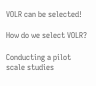VOLR can be selected!

How do we select VOLR?

Conducting a pilot scale studies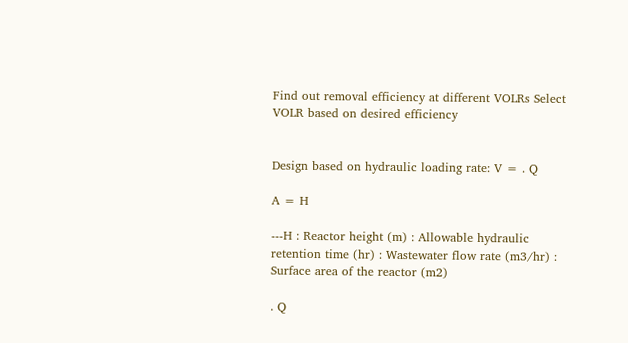Find out removal efficiency at different VOLRs Select VOLR based on desired efficiency


Design based on hydraulic loading rate: V = . Q

A = H

---H : Reactor height (m) : Allowable hydraulic retention time (hr) : Wastewater flow rate (m3/hr) : Surface area of the reactor (m2)

. Q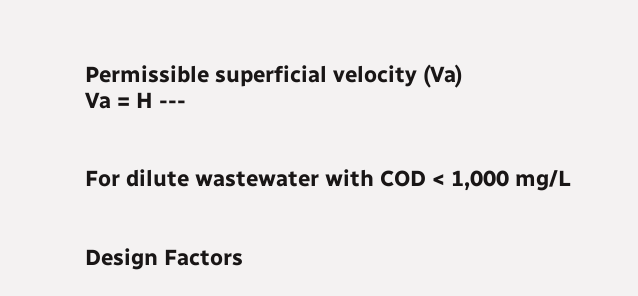Permissible superficial velocity (Va)
Va = H ---


For dilute wastewater with COD < 1,000 mg/L


Design Factors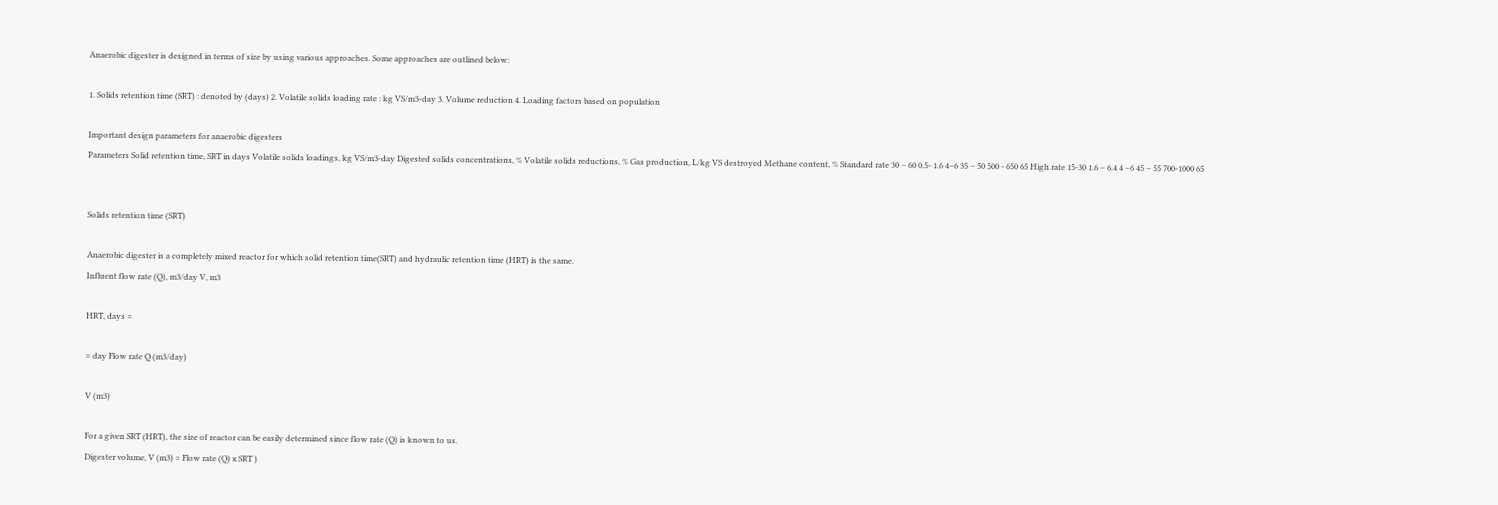Anaerobic digester is designed in terms of size by using various approaches. Some approaches are outlined below:

1. Solids retention time (SRT) : denoted by (days) 2. Volatile solids loading rate : kg VS/m3-day 3. Volume reduction 4. Loading factors based on population

Important design parameters for anaerobic digesters
Parameters Solid retention time, SRT in days Volatile solids loadings, kg VS/m3-day Digested solids concentrations, % Volatile solids reductions, % Gas production, L/kg VS destroyed Methane content, % Standard rate 30 – 60 0.5- 1.6 4–6 35 – 50 500 - 650 65 High rate 15-30 1.6 – 6.4 4 –6 45 – 55 700-1000 65


Solids retention time (SRT)

Anaerobic digester is a completely mixed reactor for which solid retention time(SRT) and hydraulic retention time (HRT) is the same.
Influent flow rate (Q), m3/day V, m3

HRT, days =

= day Flow rate Q (m3/day)

V (m3)

For a given SRT (HRT), the size of reactor can be easily determined since flow rate (Q) is known to us.
Digester volume, V (m3) = Flow rate (Q) x SRT )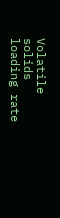Volatile solids loading rate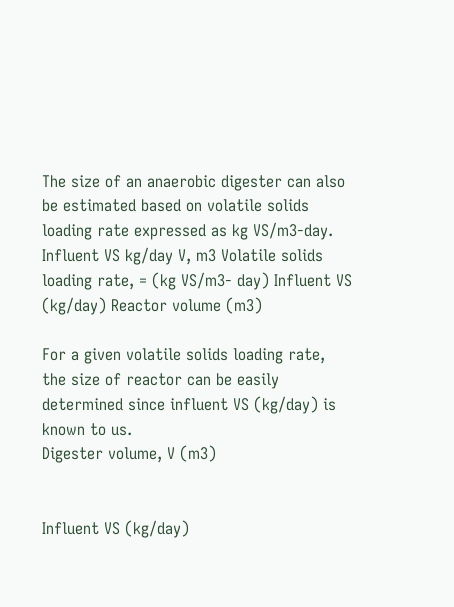The size of an anaerobic digester can also be estimated based on volatile solids loading rate expressed as kg VS/m3-day.
Influent VS kg/day V, m3 Volatile solids loading rate, = (kg VS/m3- day) Influent VS (kg/day) Reactor volume (m3)

For a given volatile solids loading rate, the size of reactor can be easily determined since influent VS (kg/day) is known to us.
Digester volume, V (m3)


Influent VS (kg/day)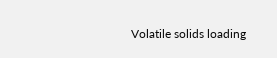Volatile solids loading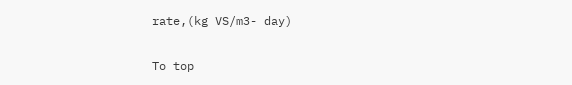rate,(kg VS/m3- day)

To top